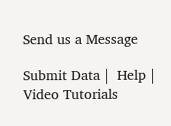Send us a Message

Submit Data |  Help |  Video Tutorials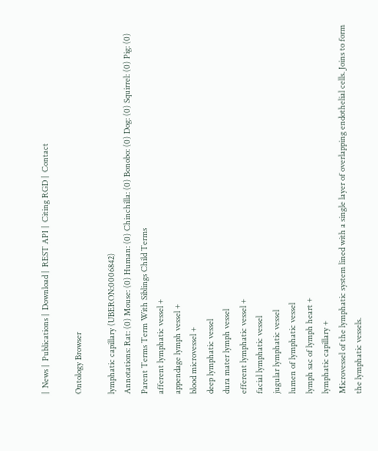|  News |  Publications |  Download |  REST API |  Citing RGD |  Contact

Ontology Browser

lymphatic capillary (UBERON:0006842)
Annotations: Rat: (0) Mouse: (0) Human: (0) Chinchilla: (0) Bonobo: (0) Dog: (0) Squirrel: (0) Pig: (0)
Parent Terms Term With Siblings Child Terms
afferent lymphatic vessel +
appendage lymph vessel +
blood microvessel +
deep lymphatic vessel
dura mater lymph vessel
efferent lymphatic vessel +
facial lymphatic vessel
jugular lymphatic vessel
lumen of lymphatic vessel
lymph sac of lymph heart +
lymphatic capillary +
Microvessel of the lymphatic system lined with a single layer of overlapping endothelial cells. Joins to form the lymphatic vessels.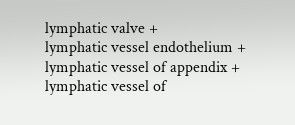lymphatic valve +
lymphatic vessel endothelium +
lymphatic vessel of appendix +
lymphatic vessel of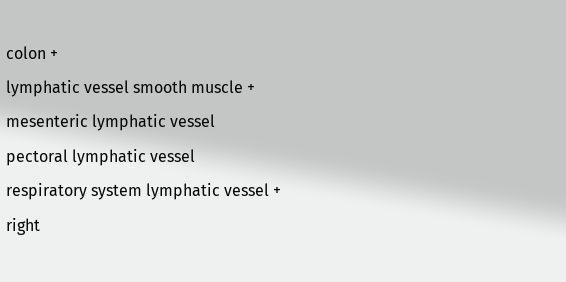colon +
lymphatic vessel smooth muscle +
mesenteric lymphatic vessel
pectoral lymphatic vessel
respiratory system lymphatic vessel +
right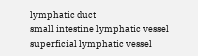lymphatic duct
small intestine lymphatic vessel
superficial lymphatic vessel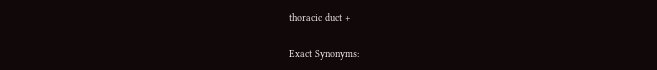thoracic duct +

Exact Synonyms: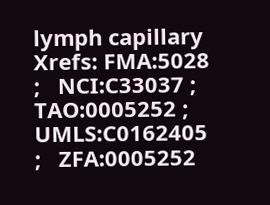lymph capillary
Xrefs: FMA:5028 ;   NCI:C33037 ;   TAO:0005252 ;   UMLS:C0162405 ;   ZFA:0005252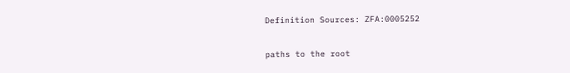Definition Sources: ZFA:0005252

paths to the root